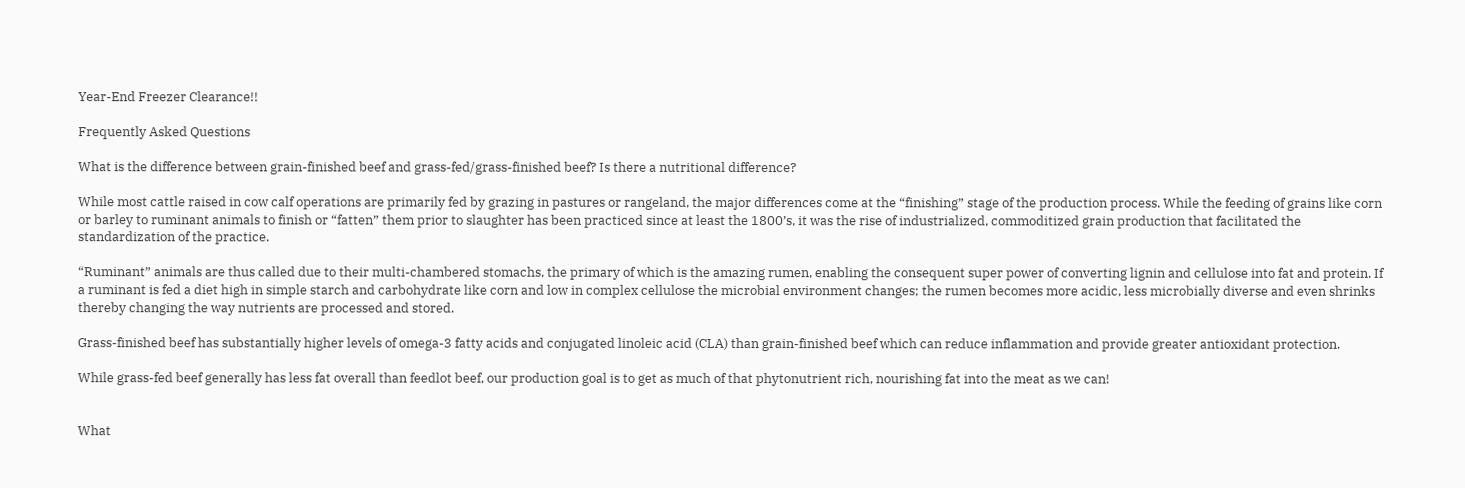Year-End Freezer Clearance!!

Frequently Asked Questions

What is the difference between grain-finished beef and grass-fed/grass-finished beef? Is there a nutritional difference?

While most cattle raised in cow calf operations are primarily fed by grazing in pastures or rangeland, the major differences come at the “finishing” stage of the production process. While the feeding of grains like corn or barley to ruminant animals to finish or “fatten” them prior to slaughter has been practiced since at least the 1800’s, it was the rise of industrialized, commoditized grain production that facilitated the standardization of the practice.

“Ruminant” animals are thus called due to their multi-chambered stomachs, the primary of which is the amazing rumen, enabling the consequent super power of converting lignin and cellulose into fat and protein. If a ruminant is fed a diet high in simple starch and carbohydrate like corn and low in complex cellulose the microbial environment changes; the rumen becomes more acidic, less microbially diverse and even shrinks thereby changing the way nutrients are processed and stored.

Grass-finished beef has substantially higher levels of omega-3 fatty acids and conjugated linoleic acid (CLA) than grain-finished beef which can reduce inflammation and provide greater antioxidant protection.

While grass-fed beef generally has less fat overall than feedlot beef, our production goal is to get as much of that phytonutrient rich, nourishing fat into the meat as we can!


What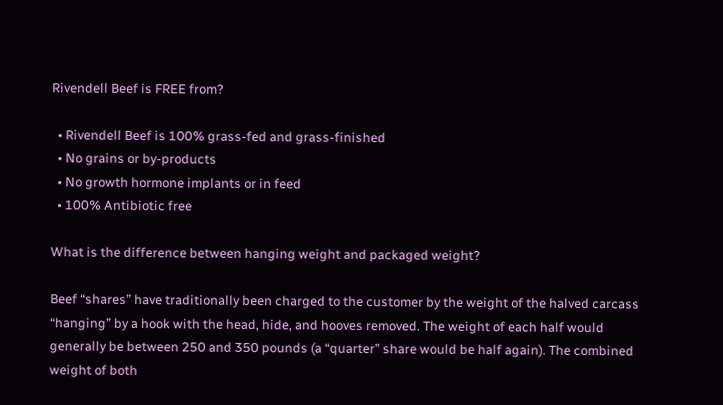Rivendell Beef is FREE from?

  • Rivendell Beef is 100% grass-fed and grass-finished
  • No grains or by-products
  • No growth hormone implants or in feed
  • 100% Antibiotic free

What is the difference between hanging weight and packaged weight?

Beef “shares” have traditionally been charged to the customer by the weight of the halved carcass “hanging” by a hook with the head, hide, and hooves removed. The weight of each half would generally be between 250 and 350 pounds (a “quarter” share would be half again). The combined weight of both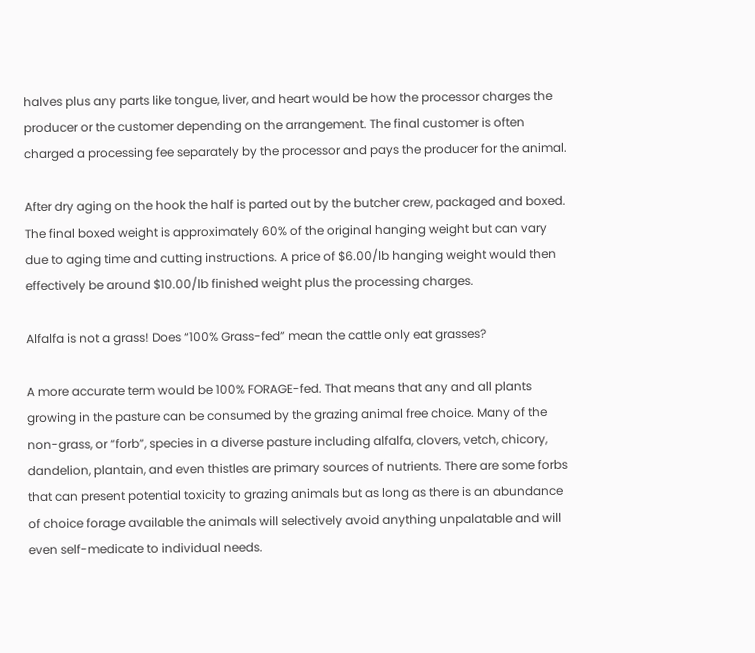halves plus any parts like tongue, liver, and heart would be how the processor charges the producer or the customer depending on the arrangement. The final customer is often charged a processing fee separately by the processor and pays the producer for the animal.

After dry aging on the hook the half is parted out by the butcher crew, packaged and boxed. The final boxed weight is approximately 60% of the original hanging weight but can vary due to aging time and cutting instructions. A price of $6.00/lb hanging weight would then effectively be around $10.00/lb finished weight plus the processing charges.

Alfalfa is not a grass! Does “100% Grass-fed” mean the cattle only eat grasses?

A more accurate term would be 100% FORAGE-fed. That means that any and all plants growing in the pasture can be consumed by the grazing animal free choice. Many of the non-grass, or “forb”, species in a diverse pasture including alfalfa, clovers, vetch, chicory, dandelion, plantain, and even thistles are primary sources of nutrients. There are some forbs that can present potential toxicity to grazing animals but as long as there is an abundance of choice forage available the animals will selectively avoid anything unpalatable and will even self-medicate to individual needs.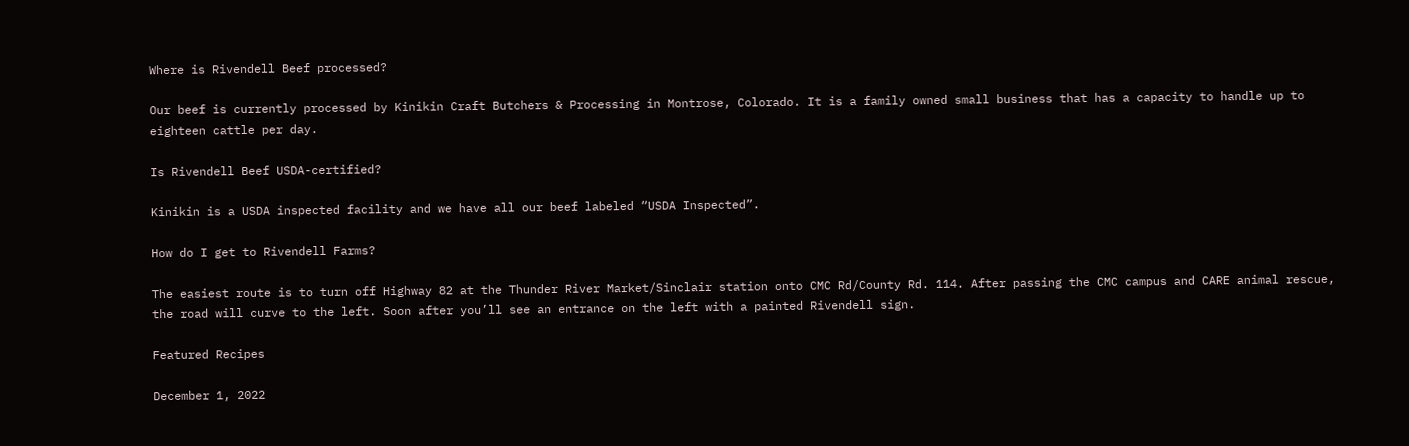Where is Rivendell Beef processed?

Our beef is currently processed by Kinikin Craft Butchers & Processing in Montrose, Colorado. It is a family owned small business that has a capacity to handle up to eighteen cattle per day.

Is Rivendell Beef USDA-certified?

Kinikin is a USDA inspected facility and we have all our beef labeled “USDA Inspected”.

How do I get to Rivendell Farms?

The easiest route is to turn off Highway 82 at the Thunder River Market/Sinclair station onto CMC Rd/County Rd. 114. After passing the CMC campus and CARE animal rescue, the road will curve to the left. Soon after you’ll see an entrance on the left with a painted Rivendell sign.

Featured Recipes

December 1, 2022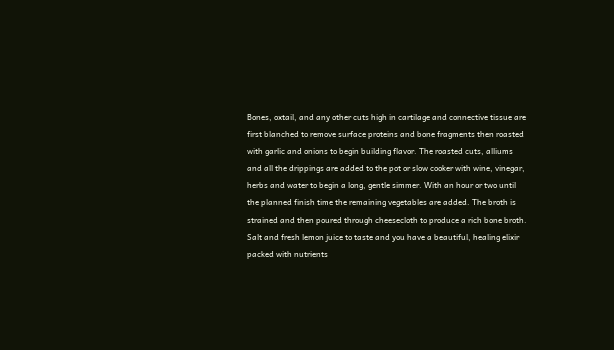Bones, oxtail, and any other cuts high in cartilage and connective tissue are first blanched to remove surface proteins and bone fragments then roasted with garlic and onions to begin building flavor. The roasted cuts, alliums and all the drippings are added to the pot or slow cooker with wine, vinegar, herbs and water to begin a long, gentle simmer. With an hour or two until the planned finish time the remaining vegetables are added. The broth is strained and then poured through cheesecloth to produce a rich bone broth. Salt and fresh lemon juice to taste and you have a beautiful, healing elixir packed with nutrients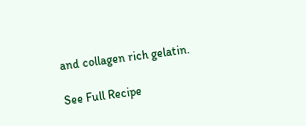and collagen rich gelatin.

See Full Recipe